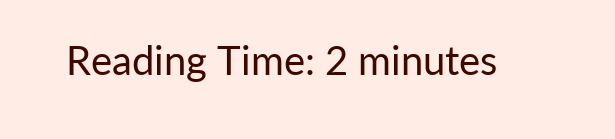Reading Time: 2 minutes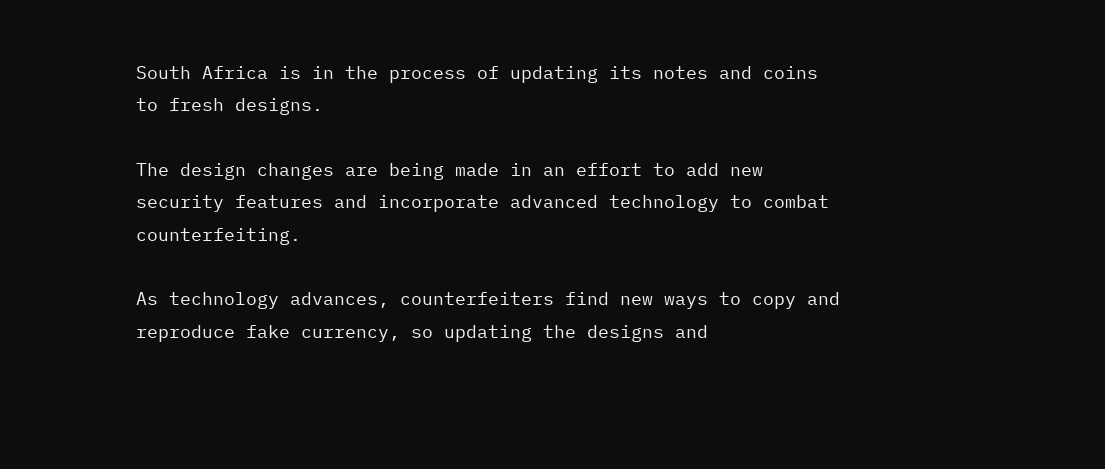South Africa is in the process of updating its notes and coins to fresh designs.

The design changes are being made in an effort to add new security features and incorporate advanced technology to combat counterfeiting.

As technology advances, counterfeiters find new ways to copy and reproduce fake currency, so updating the designs and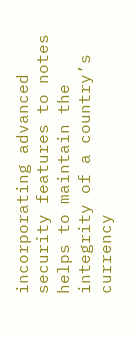incorporating advanced security features to notes helps to maintain the integrity of a country’s currency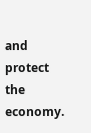and protect the economy.